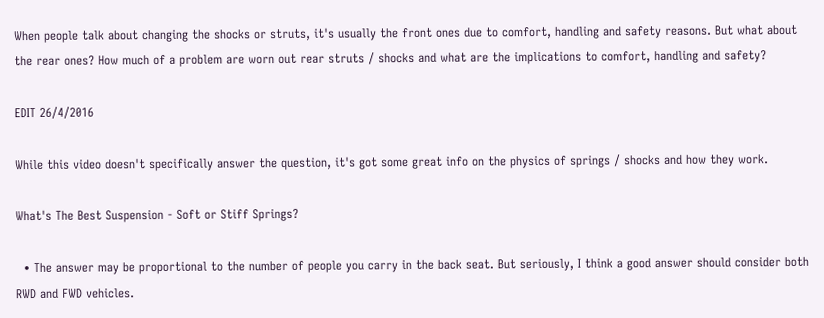When people talk about changing the shocks or struts, it's usually the front ones due to comfort, handling and safety reasons. But what about the rear ones? How much of a problem are worn out rear struts / shocks and what are the implications to comfort, handling and safety?

EDIT 26/4/2016

While this video doesn't specifically answer the question, it's got some great info on the physics of springs / shocks and how they work.

What's The Best Suspension - Soft or Stiff Springs?

  • The answer may be proportional to the number of people you carry in the back seat. But seriously, I think a good answer should consider both RWD and FWD vehicles.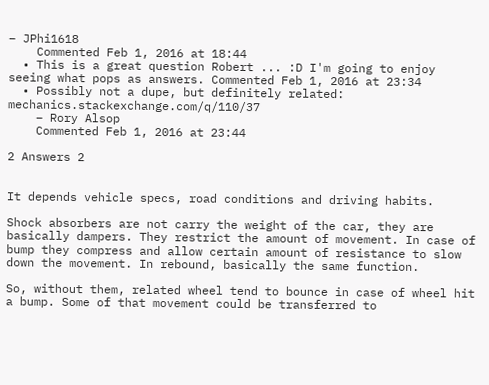– JPhi1618
    Commented Feb 1, 2016 at 18:44
  • This is a great question Robert ... :D I'm going to enjoy seeing what pops as answers. Commented Feb 1, 2016 at 23:34
  • Possibly not a dupe, but definitely related: mechanics.stackexchange.com/q/110/37
    – Rory Alsop
    Commented Feb 1, 2016 at 23:44

2 Answers 2


It depends vehicle specs, road conditions and driving habits.

Shock absorbers are not carry the weight of the car, they are basically dampers. They restrict the amount of movement. In case of bump they compress and allow certain amount of resistance to slow down the movement. In rebound, basically the same function.

So, without them, related wheel tend to bounce in case of wheel hit a bump. Some of that movement could be transferred to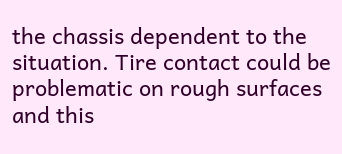the chassis dependent to the situation. Tire contact could be problematic on rough surfaces and this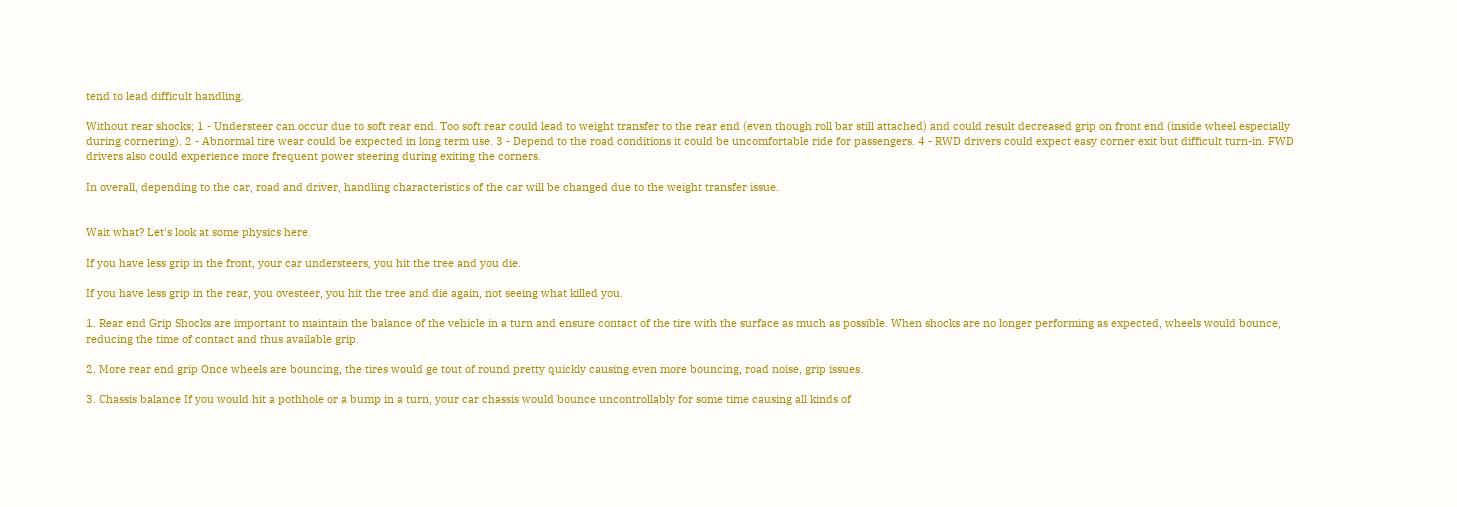tend to lead difficult handling.

Without rear shocks; 1 - Understeer can occur due to soft rear end. Too soft rear could lead to weight transfer to the rear end (even though roll bar still attached) and could result decreased grip on front end (inside wheel especially during cornering). 2 - Abnormal tire wear could be expected in long term use. 3 - Depend to the road conditions it could be uncomfortable ride for passengers. 4 - RWD drivers could expect easy corner exit but difficult turn-in. FWD drivers also could experience more frequent power steering during exiting the corners.

In overall, depending to the car, road and driver, handling characteristics of the car will be changed due to the weight transfer issue.


Wait what? Let's look at some physics here.

If you have less grip in the front, your car understeers, you hit the tree and you die.

If you have less grip in the rear, you ovesteer, you hit the tree and die again, not seeing what killed you.

1. Rear end Grip Shocks are important to maintain the balance of the vehicle in a turn and ensure contact of the tire with the surface as much as possible. When shocks are no longer performing as expected, wheels would bounce, reducing the time of contact and thus available grip.

2. More rear end grip Once wheels are bouncing, the tires would ge tout of round pretty quickly causing even more bouncing, road noise, grip issues.

3. Chassis balance If you would hit a pothhole or a bump in a turn, your car chassis would bounce uncontrollably for some time causing all kinds of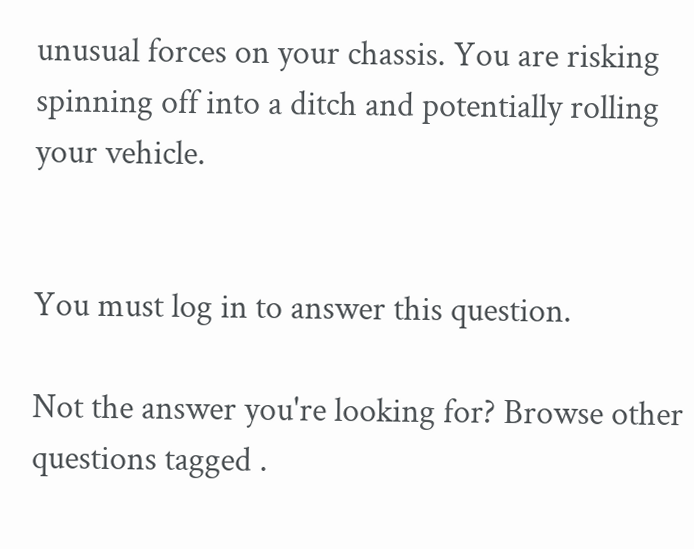unusual forces on your chassis. You are risking spinning off into a ditch and potentially rolling your vehicle.


You must log in to answer this question.

Not the answer you're looking for? Browse other questions tagged .